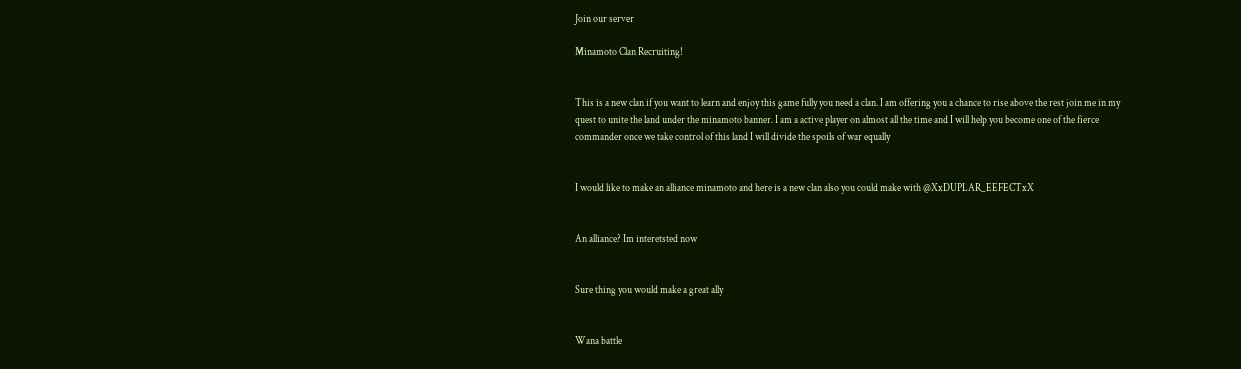Join our server

Minamoto Clan Recruiting!


This is a new clan if you want to learn and enjoy this game fully you need a clan. I am offering you a chance to rise above the rest join me in my quest to unite the land under the minamoto banner. I am a active player on almost all the time and I will help you become one of the fierce commander once we take control of this land I will divide the spoils of war equally


I would like to make an alliance minamoto and here is a new clan also you could make with @XxDUPLAR_EEFECTxX


An alliance? Im interetsted now


Sure thing you would make a great ally


Wana battle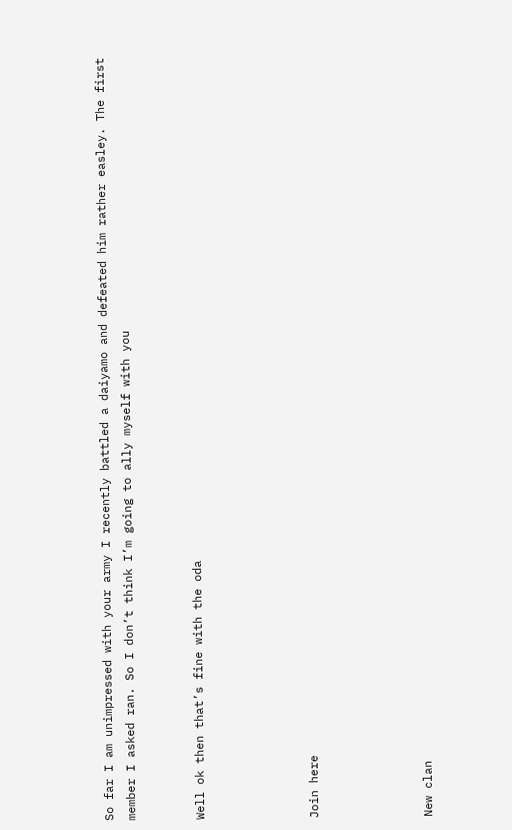So far I am unimpressed with your army I recently battled a daiyamo and defeated him rather easley. The first member I asked ran. So I don’t think I’m going to ally myself with you


Well ok then that’s fine with the oda




Join here




New clan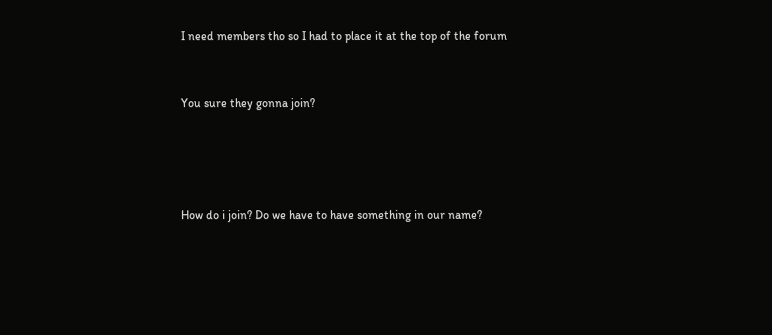I need members tho so I had to place it at the top of the forum


You sure they gonna join?




How do i join? Do we have to have something in our name?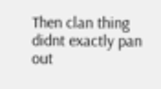Then clan thing didnt exactly pan out